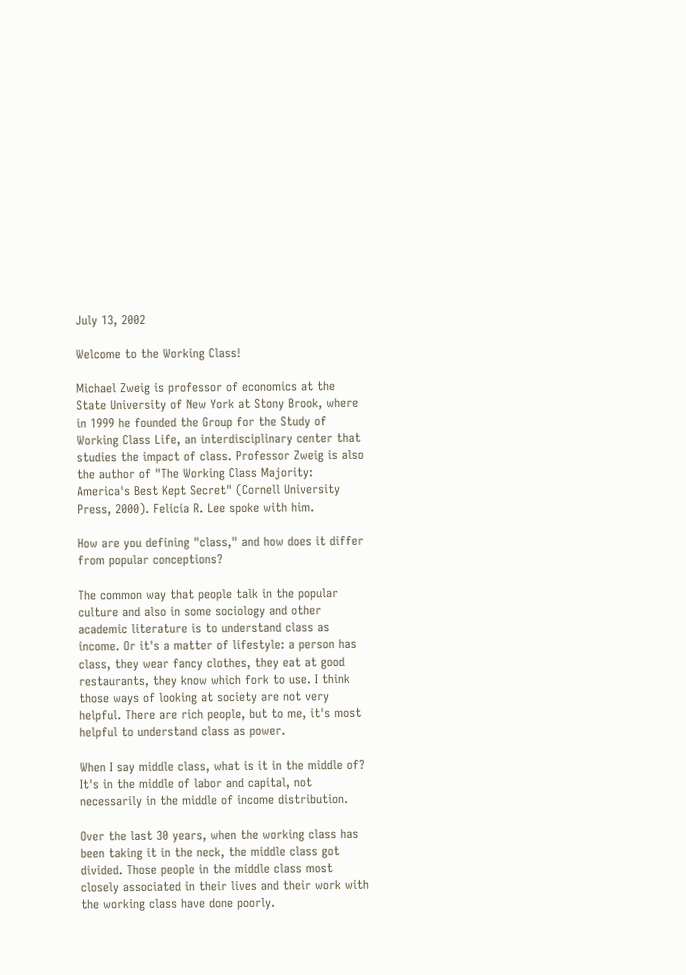July 13, 2002

Welcome to the Working Class!

Michael Zweig is professor of economics at the State University of New York at Stony Brook, where in 1999 he founded the Group for the Study of Working Class Life, an interdisciplinary center that studies the impact of class. Professor Zweig is also the author of "The Working Class Majority: America's Best Kept Secret" (Cornell University Press, 2000). Felicia R. Lee spoke with him.

How are you defining "class," and how does it differ from popular conceptions?

The common way that people talk in the popular culture and also in some sociology and other academic literature is to understand class as income. Or it's a matter of lifestyle: a person has class, they wear fancy clothes, they eat at good restaurants, they know which fork to use. I think those ways of looking at society are not very helpful. There are rich people, but to me, it's most helpful to understand class as power.

When I say middle class, what is it in the middle of? It's in the middle of labor and capital, not necessarily in the middle of income distribution.

Over the last 30 years, when the working class has been taking it in the neck, the middle class got divided. Those people in the middle class most closely associated in their lives and their work with the working class have done poorly.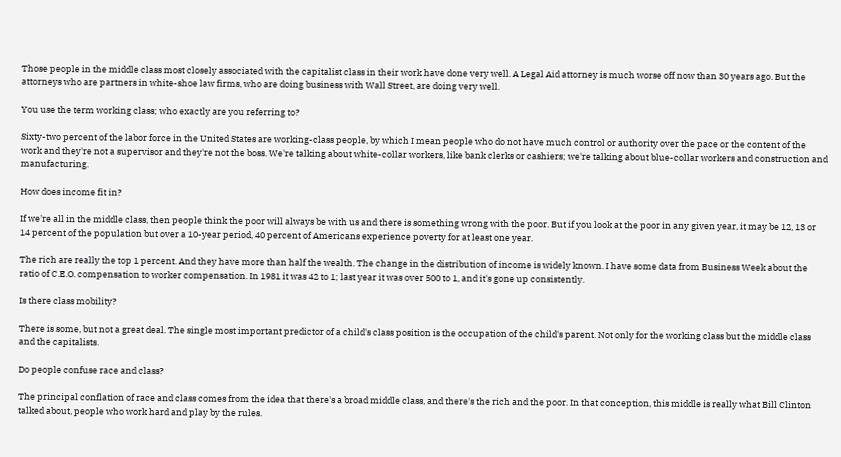Those people in the middle class most closely associated with the capitalist class in their work have done very well. A Legal Aid attorney is much worse off now than 30 years ago. But the attorneys who are partners in white-shoe law firms, who are doing business with Wall Street, are doing very well.

You use the term working class; who exactly are you referring to?

Sixty-two percent of the labor force in the United States are working-class people, by which I mean people who do not have much control or authority over the pace or the content of the work and they're not a supervisor and they're not the boss. We're talking about white-collar workers, like bank clerks or cashiers; we're talking about blue-collar workers and construction and manufacturing.

How does income fit in?

If we're all in the middle class, then people think the poor will always be with us and there is something wrong with the poor. But if you look at the poor in any given year, it may be 12, 13 or 14 percent of the population but over a 10-year period, 40 percent of Americans experience poverty for at least one year.

The rich are really the top 1 percent. And they have more than half the wealth. The change in the distribution of income is widely known. I have some data from Business Week about the ratio of C.E.O. compensation to worker compensation. In 1981 it was 42 to 1; last year it was over 500 to 1, and it's gone up consistently.

Is there class mobility?

There is some, but not a great deal. The single most important predictor of a child's class position is the occupation of the child's parent. Not only for the working class but the middle class and the capitalists.

Do people confuse race and class?

The principal conflation of race and class comes from the idea that there's a broad middle class, and there's the rich and the poor. In that conception, this middle is really what Bill Clinton talked about, people who work hard and play by the rules.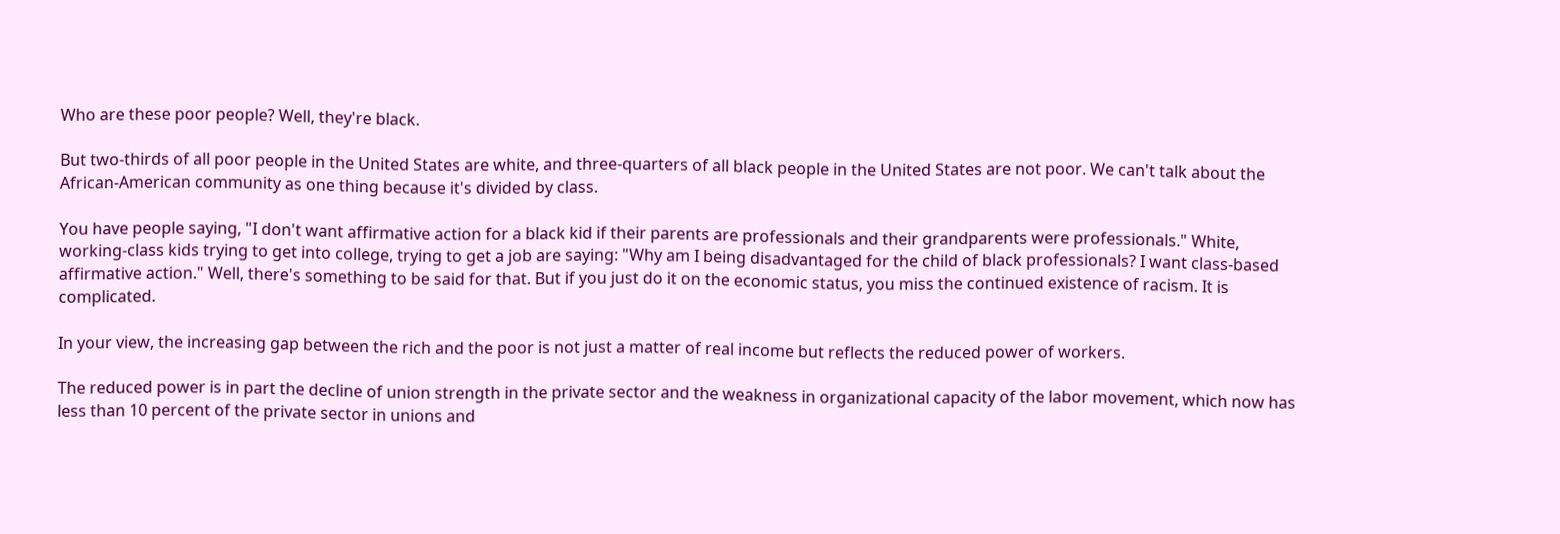Who are these poor people? Well, they're black.

But two-thirds of all poor people in the United States are white, and three-quarters of all black people in the United States are not poor. We can't talk about the African-American community as one thing because it's divided by class.

You have people saying, "I don't want affirmative action for a black kid if their parents are professionals and their grandparents were professionals." White, working-class kids trying to get into college, trying to get a job are saying: "Why am I being disadvantaged for the child of black professionals? I want class-based affirmative action." Well, there's something to be said for that. But if you just do it on the economic status, you miss the continued existence of racism. It is complicated.

In your view, the increasing gap between the rich and the poor is not just a matter of real income but reflects the reduced power of workers.

The reduced power is in part the decline of union strength in the private sector and the weakness in organizational capacity of the labor movement, which now has less than 10 percent of the private sector in unions and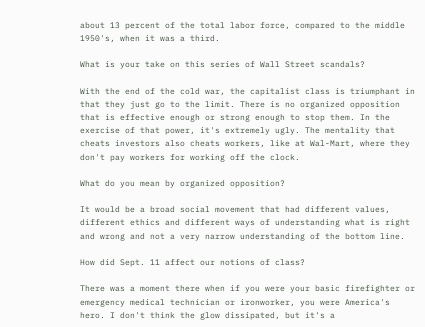about 13 percent of the total labor force, compared to the middle 1950's, when it was a third.

What is your take on this series of Wall Street scandals?

With the end of the cold war, the capitalist class is triumphant in that they just go to the limit. There is no organized opposition that is effective enough or strong enough to stop them. In the exercise of that power, it's extremely ugly. The mentality that cheats investors also cheats workers, like at Wal-Mart, where they don't pay workers for working off the clock.

What do you mean by organized opposition?

It would be a broad social movement that had different values, different ethics and different ways of understanding what is right and wrong and not a very narrow understanding of the bottom line.

How did Sept. 11 affect our notions of class?

There was a moment there when if you were your basic firefighter or emergency medical technician or ironworker, you were America's hero. I don't think the glow dissipated, but it's a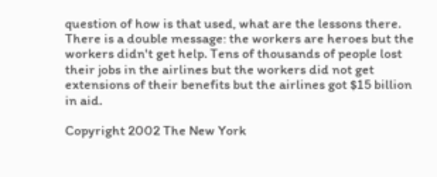question of how is that used, what are the lessons there. There is a double message: the workers are heroes but the workers didn't get help. Tens of thousands of people lost their jobs in the airlines but the workers did not get extensions of their benefits but the airlines got $15 billion in aid.

Copyright 2002 The New York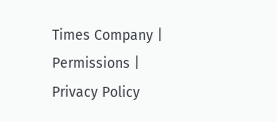Times Company | Permissions | Privacy Policy